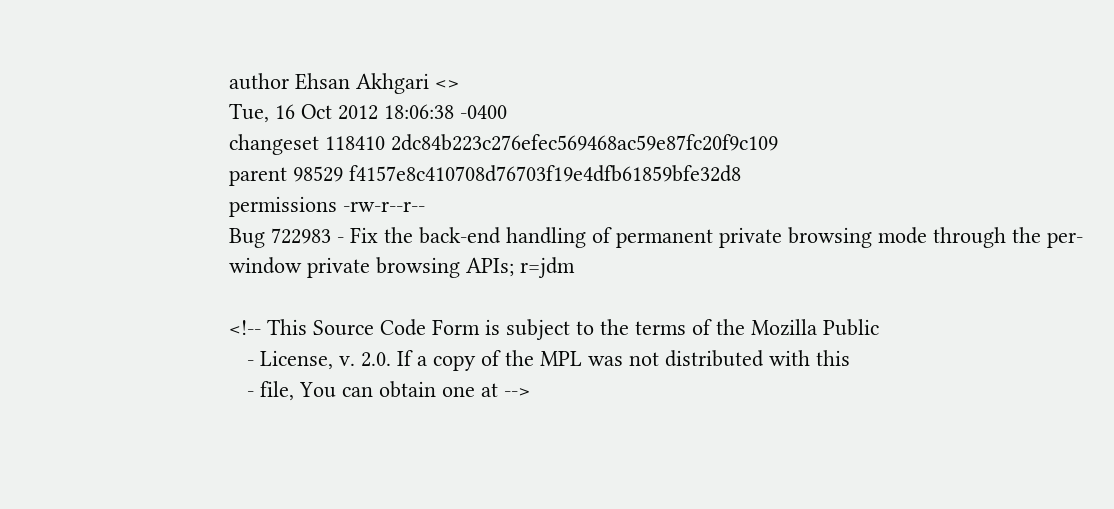author Ehsan Akhgari <>
Tue, 16 Oct 2012 18:06:38 -0400
changeset 118410 2dc84b223c276efec569468ac59e87fc20f9c109
parent 98529 f4157e8c410708d76703f19e4dfb61859bfe32d8
permissions -rw-r--r--
Bug 722983 - Fix the back-end handling of permanent private browsing mode through the per-window private browsing APIs; r=jdm

<!-- This Source Code Form is subject to the terms of the Mozilla Public
   - License, v. 2.0. If a copy of the MPL was not distributed with this
   - file, You can obtain one at -->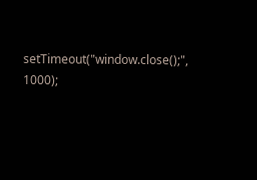setTimeout("window.close();", 1000);